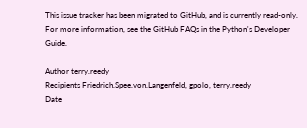This issue tracker has been migrated to GitHub, and is currently read-only.
For more information, see the GitHub FAQs in the Python's Developer Guide.

Author terry.reedy
Recipients Friedrich.Spee.von.Langenfeld, gpolo, terry.reedy
Date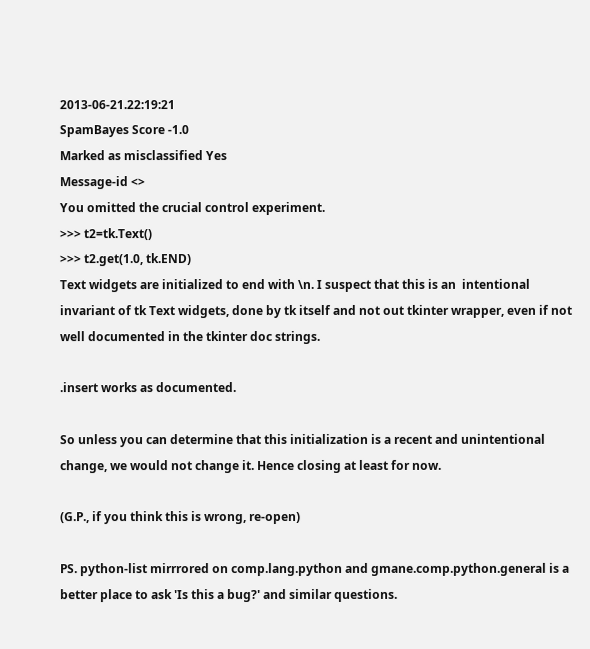2013-06-21.22:19:21
SpamBayes Score -1.0
Marked as misclassified Yes
Message-id <>
You omitted the crucial control experiment.
>>> t2=tk.Text()
>>> t2.get(1.0, tk.END)
Text widgets are initialized to end with \n. I suspect that this is an  intentional invariant of tk Text widgets, done by tk itself and not out tkinter wrapper, even if not well documented in the tkinter doc strings.

.insert works as documented.

So unless you can determine that this initialization is a recent and unintentional change, we would not change it. Hence closing at least for now.

(G.P., if you think this is wrong, re-open)

PS. python-list mirrrored on comp.lang.python and gmane.comp.python.general is a better place to ask 'Is this a bug?' and similar questions.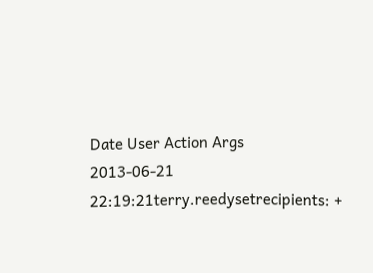Date User Action Args
2013-06-21 22:19:21terry.reedysetrecipients: +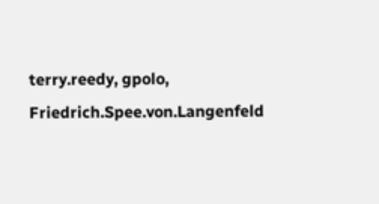terry.reedy, gpolo, Friedrich.Spee.von.Langenfeld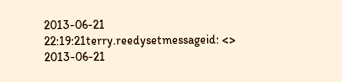2013-06-21 22:19:21terry.reedysetmessageid: <>
2013-06-21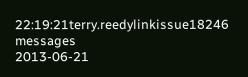22:19:21terry.reedylinkissue18246 messages
2013-06-21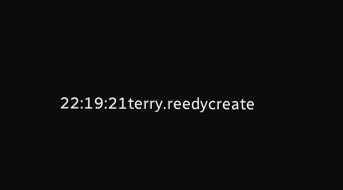22:19:21terry.reedycreate